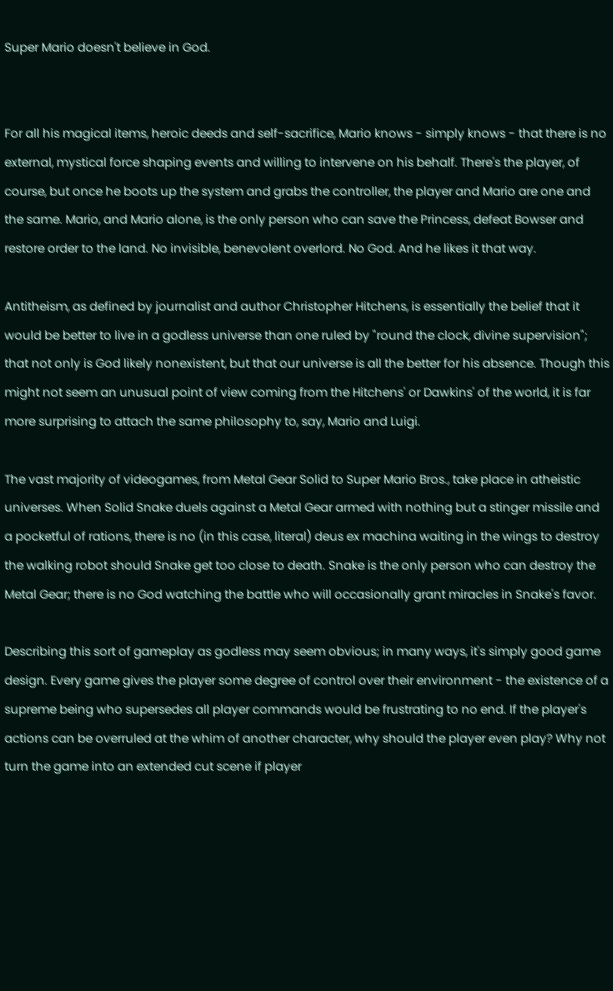Super Mario doesn't believe in God.


For all his magical items, heroic deeds and self-sacrifice, Mario knows - simply knows - that there is no external, mystical force shaping events and willing to intervene on his behalf. There's the player, of course, but once he boots up the system and grabs the controller, the player and Mario are one and the same. Mario, and Mario alone, is the only person who can save the Princess, defeat Bowser and restore order to the land. No invisible, benevolent overlord. No God. And he likes it that way.

Antitheism, as defined by journalist and author Christopher Hitchens, is essentially the belief that it would be better to live in a godless universe than one ruled by "round the clock, divine supervision"; that not only is God likely nonexistent, but that our universe is all the better for his absence. Though this might not seem an unusual point of view coming from the Hitchens' or Dawkins' of the world, it is far more surprising to attach the same philosophy to, say, Mario and Luigi.

The vast majority of videogames, from Metal Gear Solid to Super Mario Bros., take place in atheistic universes. When Solid Snake duels against a Metal Gear armed with nothing but a stinger missile and a pocketful of rations, there is no (in this case, literal) deus ex machina waiting in the wings to destroy the walking robot should Snake get too close to death. Snake is the only person who can destroy the Metal Gear; there is no God watching the battle who will occasionally grant miracles in Snake's favor.

Describing this sort of gameplay as godless may seem obvious; in many ways, it's simply good game design. Every game gives the player some degree of control over their environment - the existence of a supreme being who supersedes all player commands would be frustrating to no end. If the player's actions can be overruled at the whim of another character, why should the player even play? Why not turn the game into an extended cut scene if player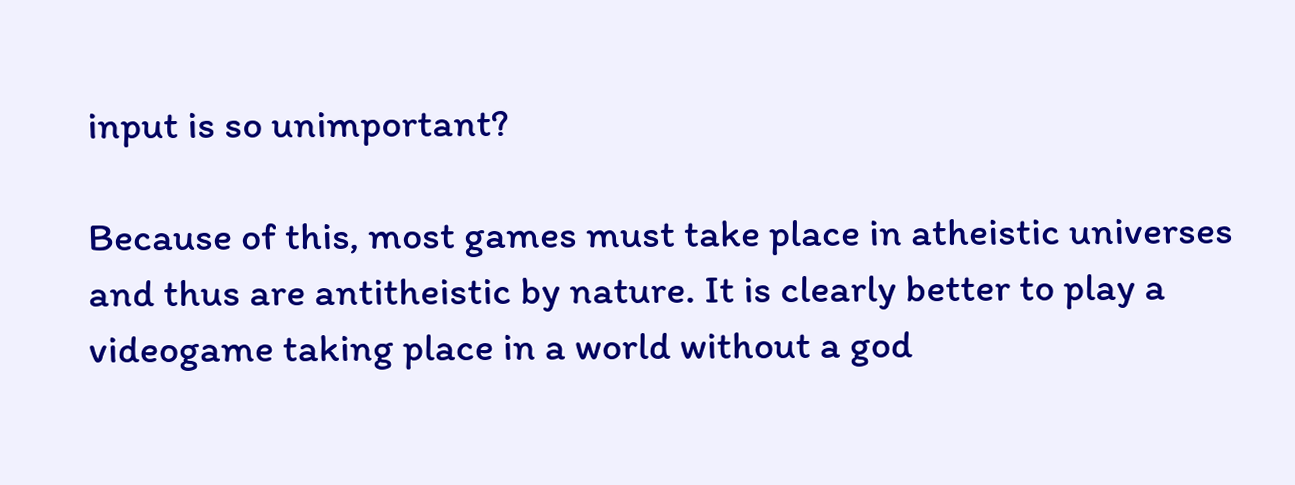input is so unimportant?

Because of this, most games must take place in atheistic universes and thus are antitheistic by nature. It is clearly better to play a videogame taking place in a world without a god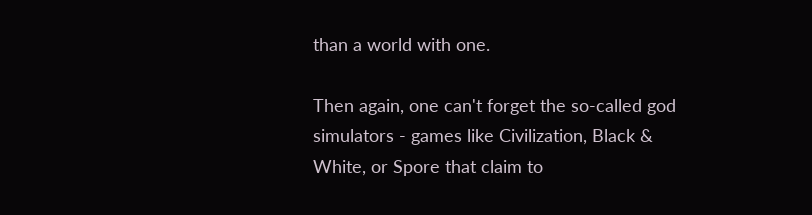than a world with one.

Then again, one can't forget the so-called god simulators - games like Civilization, Black & White, or Spore that claim to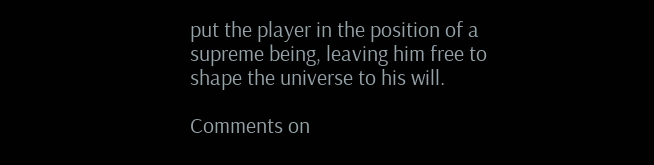put the player in the position of a supreme being, leaving him free to shape the universe to his will.

Comments on